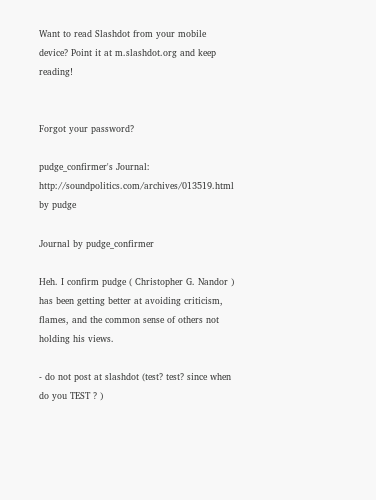Want to read Slashdot from your mobile device? Point it at m.slashdot.org and keep reading!


Forgot your password?

pudge_confirmer's Journal: http://soundpolitics.com/archives/013519.html by pudge

Journal by pudge_confirmer

Heh. I confirm pudge ( Christopher G. Nandor ) has been getting better at avoiding criticism, flames, and the common sense of others not holding his views.

- do not post at slashdot (test? test? since when do you TEST ? )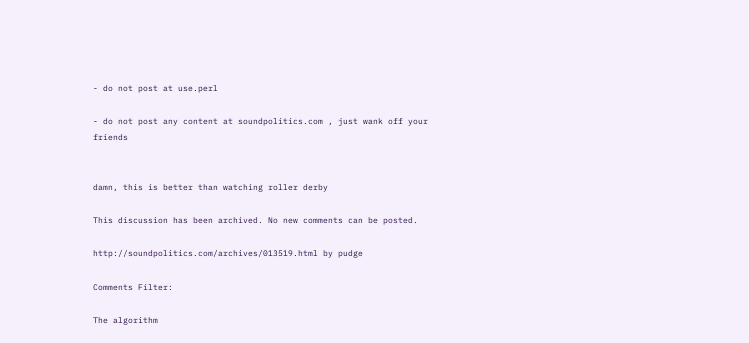- do not post at use.perl

- do not post any content at soundpolitics.com , just wank off your friends


damn, this is better than watching roller derby

This discussion has been archived. No new comments can be posted.

http://soundpolitics.com/archives/013519.html by pudge

Comments Filter:

The algorithm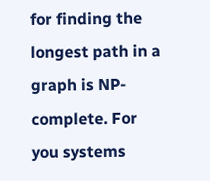for finding the longest path in a graph is NP-complete. For you systems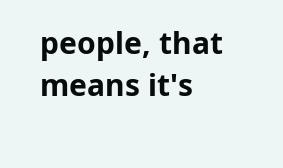people, that means it's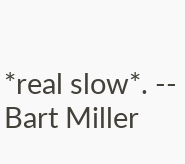*real slow*. -- Bart Miller